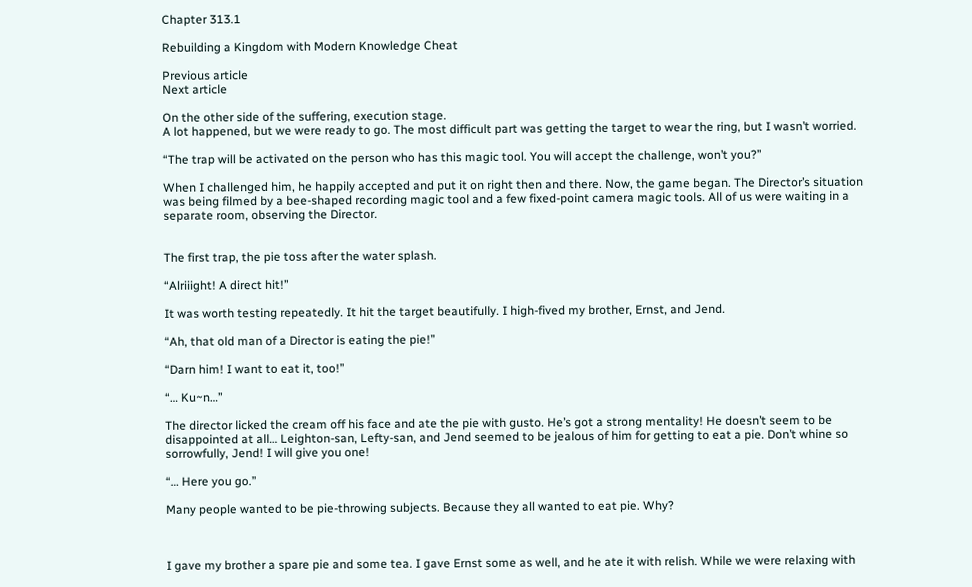Chapter 313.1

Rebuilding a Kingdom with Modern Knowledge Cheat

Previous article
Next article

On the other side of the suffering, execution stage.
A lot happened, but we were ready to go. The most difficult part was getting the target to wear the ring, but I wasn’t worried.

“The trap will be activated on the person who has this magic tool. You will accept the challenge, won’t you?”

When I challenged him, he happily accepted and put it on right then and there. Now, the game began. The Director’s situation was being filmed by a bee-shaped recording magic tool and a few fixed-point camera magic tools. All of us were waiting in a separate room, observing the Director.


The first trap, the pie toss after the water splash.

“Alriiight! A direct hit!”

It was worth testing repeatedly. It hit the target beautifully. I high-fived my brother, Ernst, and Jend.

“Ah, that old man of a Director is eating the pie!”

“Darn him! I want to eat it, too!”

“… Ku~n…”

The director licked the cream off his face and ate the pie with gusto. He’s got a strong mentality! He doesn’t seem to be disappointed at all… Leighton-san, Lefty-san, and Jend seemed to be jealous of him for getting to eat a pie. Don’t whine so sorrowfully, Jend! I will give you one!

“… Here you go.”

Many people wanted to be pie-throwing subjects. Because they all wanted to eat pie. Why?



I gave my brother a spare pie and some tea. I gave Ernst some as well, and he ate it with relish. While we were relaxing with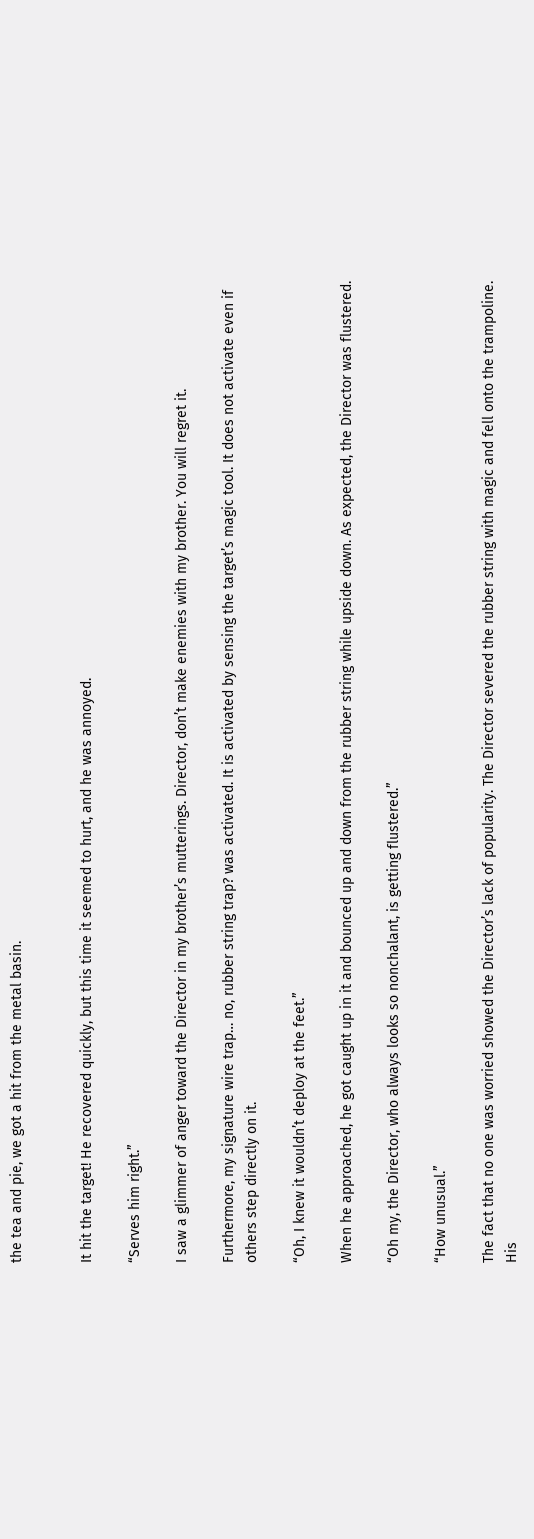the tea and pie, we got a hit from the metal basin.


It hit the target! He recovered quickly, but this time it seemed to hurt, and he was annoyed.

“Serves him right.”

I saw a glimmer of anger toward the Director in my brother’s mutterings. Director, don’t make enemies with my brother. You will regret it.

Furthermore, my signature wire trap… no, rubber string trap? was activated. It is activated by sensing the target’s magic tool. It does not activate even if others step directly on it.

“Oh, I knew it wouldn’t deploy at the feet.”

When he approached, he got caught up in it and bounced up and down from the rubber string while upside down. As expected, the Director was flustered.

“Oh my, the Director, who always looks so nonchalant, is getting flustered.”

“How unusual.”

The fact that no one was worried showed the Director’s lack of popularity. The Director severed the rubber string with magic and fell onto the trampoline. His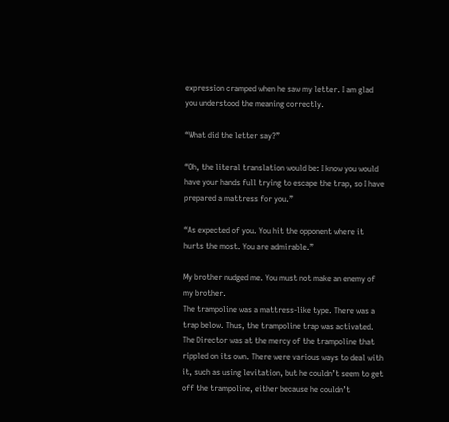expression cramped when he saw my letter. I am glad you understood the meaning correctly.

“What did the letter say?”

“Oh, the literal translation would be: I know you would have your hands full trying to escape the trap, so I have prepared a mattress for you.”

“As expected of you. You hit the opponent where it hurts the most. You are admirable.”

My brother nudged me. You must not make an enemy of my brother.
The trampoline was a mattress-like type. There was a trap below. Thus, the trampoline trap was activated. The Director was at the mercy of the trampoline that rippled on its own. There were various ways to deal with it, such as using levitation, but he couldn’t seem to get off the trampoline, either because he couldn’t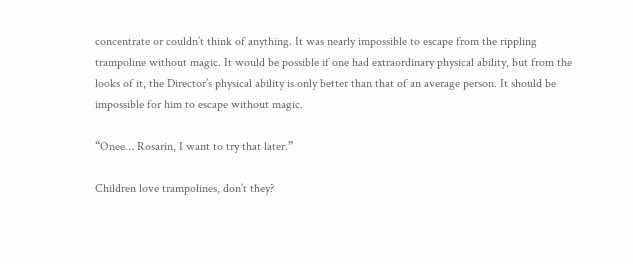concentrate or couldn’t think of anything. It was nearly impossible to escape from the rippling trampoline without magic. It would be possible if one had extraordinary physical ability, but from the looks of it, the Director’s physical ability is only better than that of an average person. It should be impossible for him to escape without magic.

“Onee… Rosarin, I want to try that later.”

Children love trampolines, don’t they?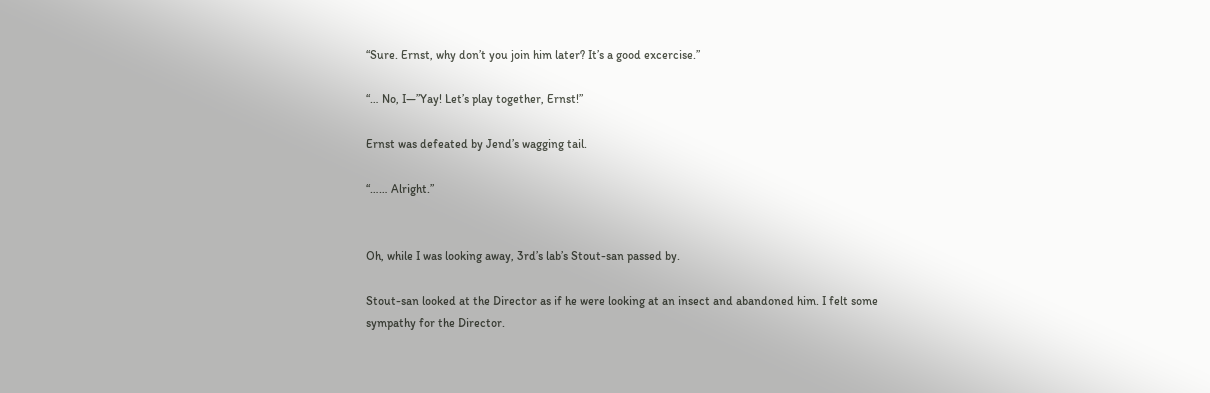“Sure. Ernst, why don’t you join him later? It’s a good excercise.”

“… No, I—”Yay! Let’s play together, Ernst!”

Ernst was defeated by Jend’s wagging tail.

“…… Alright.”


Oh, while I was looking away, 3rd’s lab’s Stout-san passed by.

Stout-san looked at the Director as if he were looking at an insect and abandoned him. I felt some sympathy for the Director.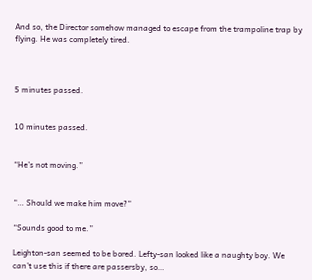And so, the Director somehow managed to escape from the trampoline trap by flying. He was completely tired.



5 minutes passed.


10 minutes passed.


“He’s not moving.”


“… Should we make him move?”

“Sounds good to me.”

Leighton-san seemed to be bored. Lefty-san looked like a naughty boy. We can’t use this if there are passersby, so…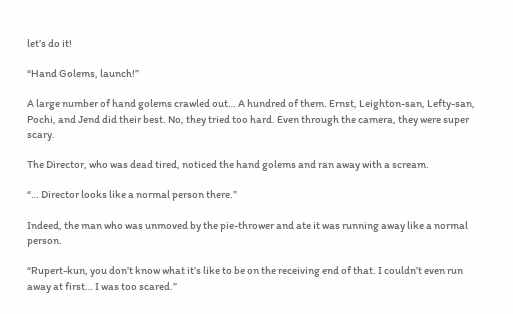let’s do it!

“Hand Golems, launch!”

A large number of hand golems crawled out… A hundred of them. Ernst, Leighton-san, Lefty-san, Pochi, and Jend did their best. No, they tried too hard. Even through the camera, they were super scary.

The Director, who was dead tired, noticed the hand golems and ran away with a scream.

“… Director looks like a normal person there.”

Indeed, the man who was unmoved by the pie-thrower and ate it was running away like a normal person.

“Rupert-kun, you don’t know what it’s like to be on the receiving end of that. I couldn’t even run away at first… I was too scared.”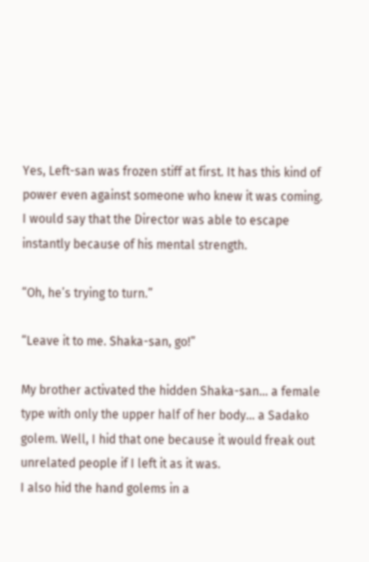Yes, Left-san was frozen stiff at first. It has this kind of power even against someone who knew it was coming. I would say that the Director was able to escape instantly because of his mental strength.

“Oh, he’s trying to turn.”

“Leave it to me. Shaka-san, go!”

My brother activated the hidden Shaka-san… a female type with only the upper half of her body… a Sadako golem. Well, I hid that one because it would freak out unrelated people if I left it as it was.
I also hid the hand golems in a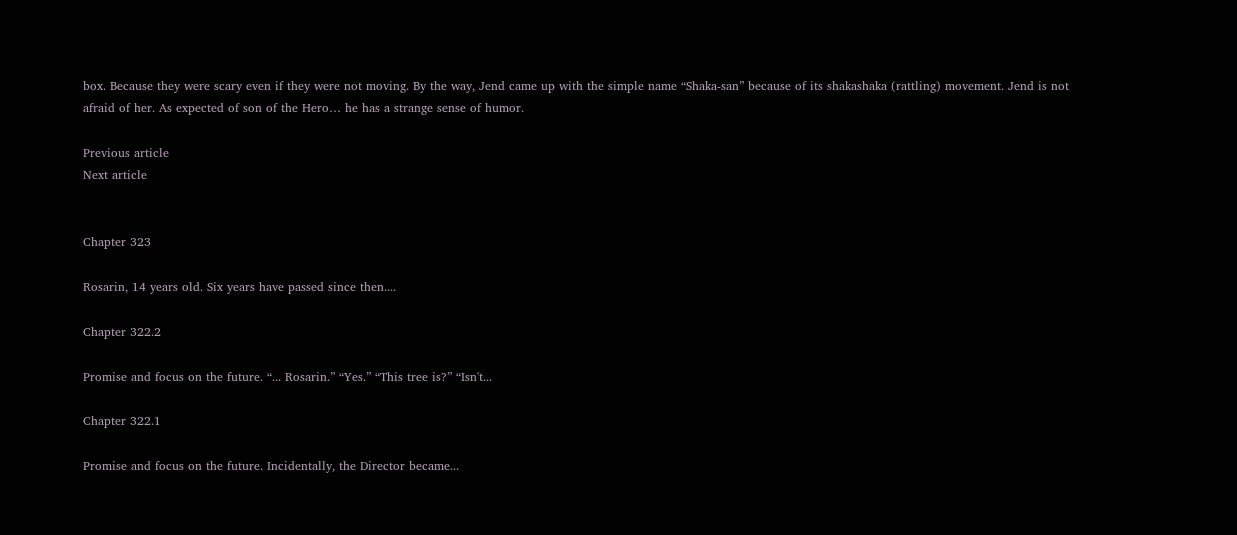box. Because they were scary even if they were not moving. By the way, Jend came up with the simple name “Shaka-san” because of its shakashaka (rattling) movement. Jend is not afraid of her. As expected of son of the Hero… he has a strange sense of humor.

Previous article
Next article


Chapter 323

Rosarin, 14 years old. Six years have passed since then....

Chapter 322.2

Promise and focus on the future. “... Rosarin.” “Yes.” “This tree is?” “Isn't...

Chapter 322.1

Promise and focus on the future. Incidentally, the Director became...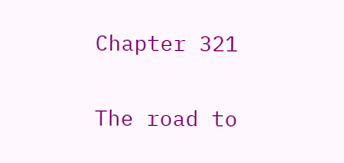Chapter 321

The road to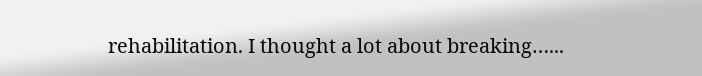rehabilitation. I thought a lot about breaking…...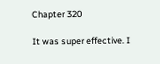Chapter 320

It was super effective. I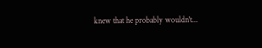knew that he probably wouldn't...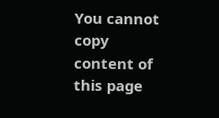You cannot copy content of this page